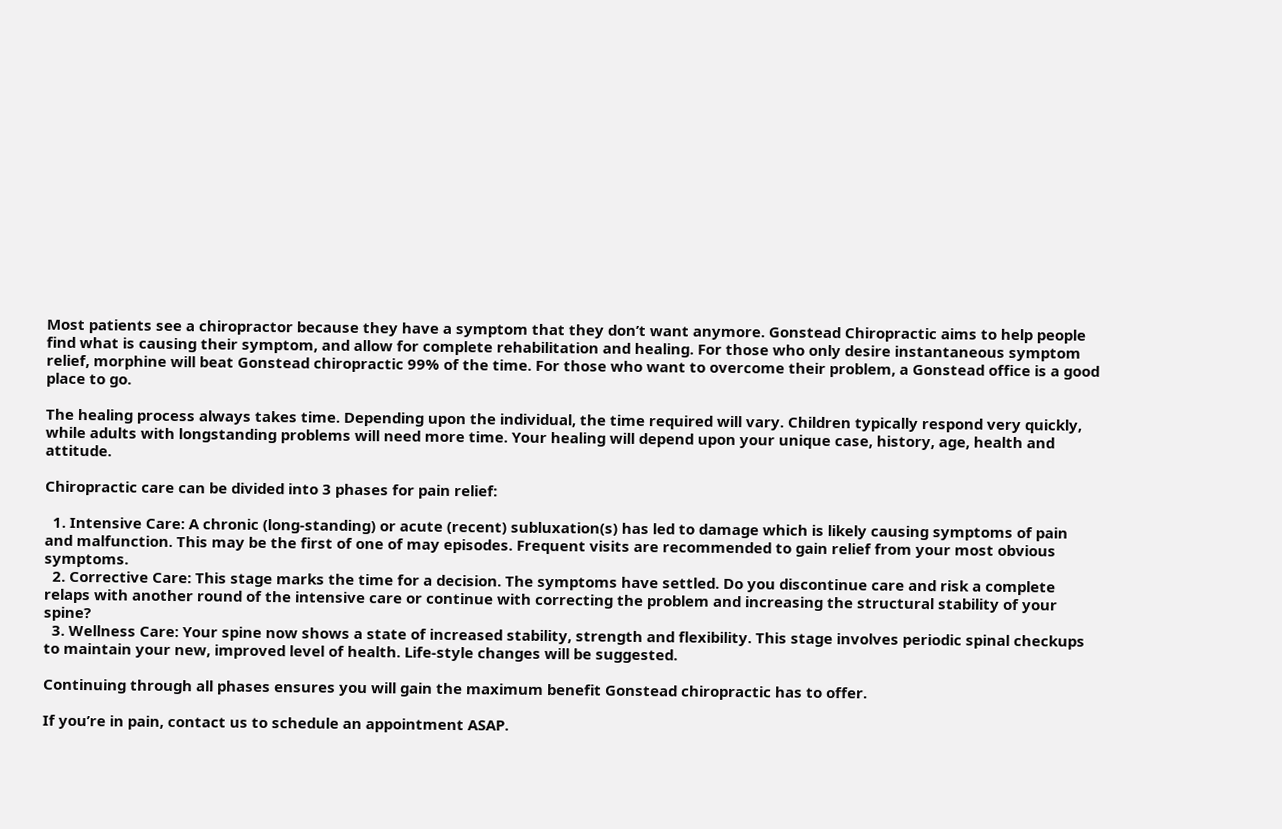Most patients see a chiropractor because they have a symptom that they don’t want anymore. Gonstead Chiropractic aims to help people find what is causing their symptom, and allow for complete rehabilitation and healing. For those who only desire instantaneous symptom relief, morphine will beat Gonstead chiropractic 99% of the time. For those who want to overcome their problem, a Gonstead office is a good place to go.

The healing process always takes time. Depending upon the individual, the time required will vary. Children typically respond very quickly, while adults with longstanding problems will need more time. Your healing will depend upon your unique case, history, age, health and attitude.

Chiropractic care can be divided into 3 phases for pain relief:

  1. Intensive Care: A chronic (long-standing) or acute (recent) subluxation(s) has led to damage which is likely causing symptoms of pain and malfunction. This may be the first of one of may episodes. Frequent visits are recommended to gain relief from your most obvious symptoms.
  2. Corrective Care: This stage marks the time for a decision. The symptoms have settled. Do you discontinue care and risk a complete relaps with another round of the intensive care or continue with correcting the problem and increasing the structural stability of your spine?
  3. Wellness Care: Your spine now shows a state of increased stability, strength and flexibility. This stage involves periodic spinal checkups to maintain your new, improved level of health. Life-style changes will be suggested.

Continuing through all phases ensures you will gain the maximum benefit Gonstead chiropractic has to offer.

If you’re in pain, contact us to schedule an appointment ASAP.